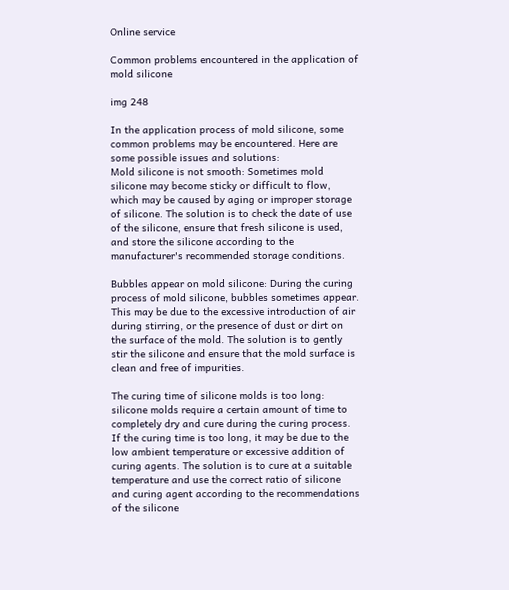Online service

Common problems encountered in the application of mold silicone

img 248

In the application process of mold silicone, some common problems may be encountered. Here are some possible issues and solutions:
Mold silicone is not smooth: Sometimes mold silicone may become sticky or difficult to flow, which may be caused by aging or improper storage of silicone. The solution is to check the date of use of the silicone, ensure that fresh silicone is used, and store the silicone according to the manufacturer's recommended storage conditions.

Bubbles appear on mold silicone: During the curing process of mold silicone, bubbles sometimes appear. This may be due to the excessive introduction of air during stirring, or the presence of dust or dirt on the surface of the mold. The solution is to gently stir the silicone and ensure that the mold surface is clean and free of impurities.

The curing time of silicone molds is too long: silicone molds require a certain amount of time to completely dry and cure during the curing process. If the curing time is too long, it may be due to the low ambient temperature or excessive addition of curing agents. The solution is to cure at a suitable temperature and use the correct ratio of silicone and curing agent according to the recommendations of the silicone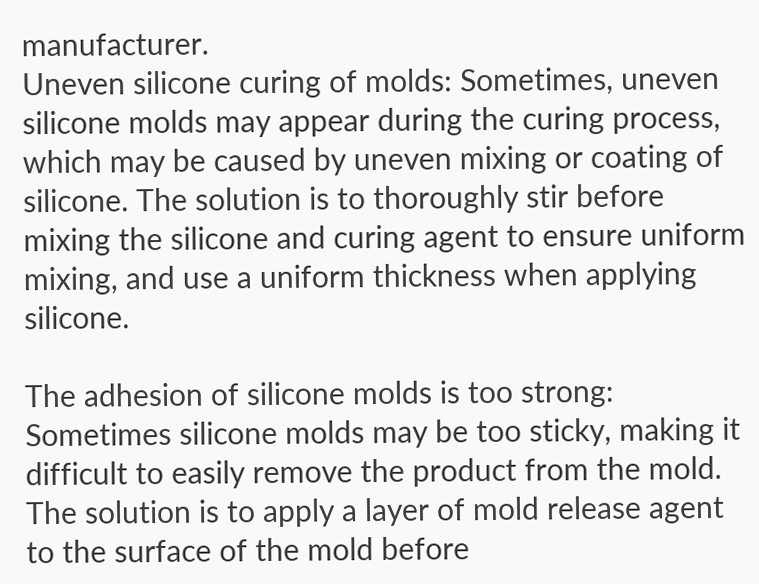manufacturer.
Uneven silicone curing of molds: Sometimes, uneven silicone molds may appear during the curing process, which may be caused by uneven mixing or coating of silicone. The solution is to thoroughly stir before mixing the silicone and curing agent to ensure uniform mixing, and use a uniform thickness when applying silicone.

The adhesion of silicone molds is too strong: Sometimes silicone molds may be too sticky, making it difficult to easily remove the product from the mold. The solution is to apply a layer of mold release agent to the surface of the mold before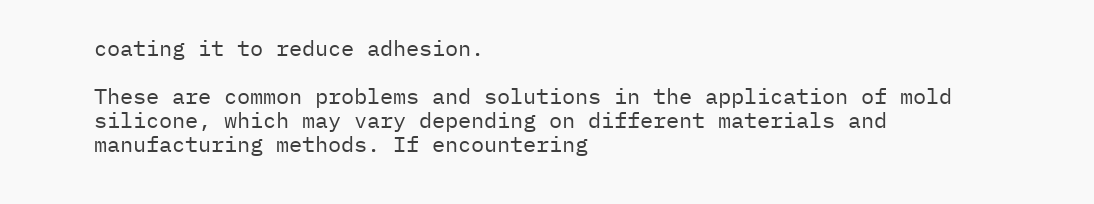coating it to reduce adhesion.

These are common problems and solutions in the application of mold silicone, which may vary depending on different materials and manufacturing methods. If encountering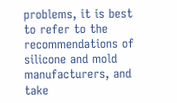problems, it is best to refer to the recommendations of silicone and mold manufacturers, and take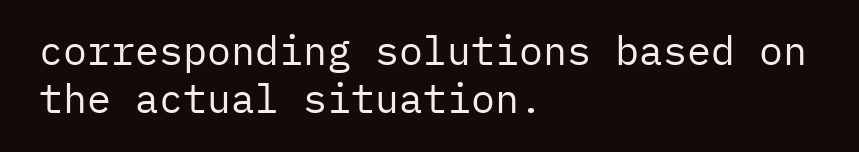corresponding solutions based on the actual situation.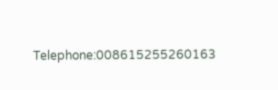Telephone:008615255260163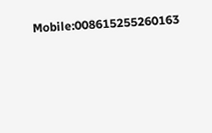Mobile:008615255260163